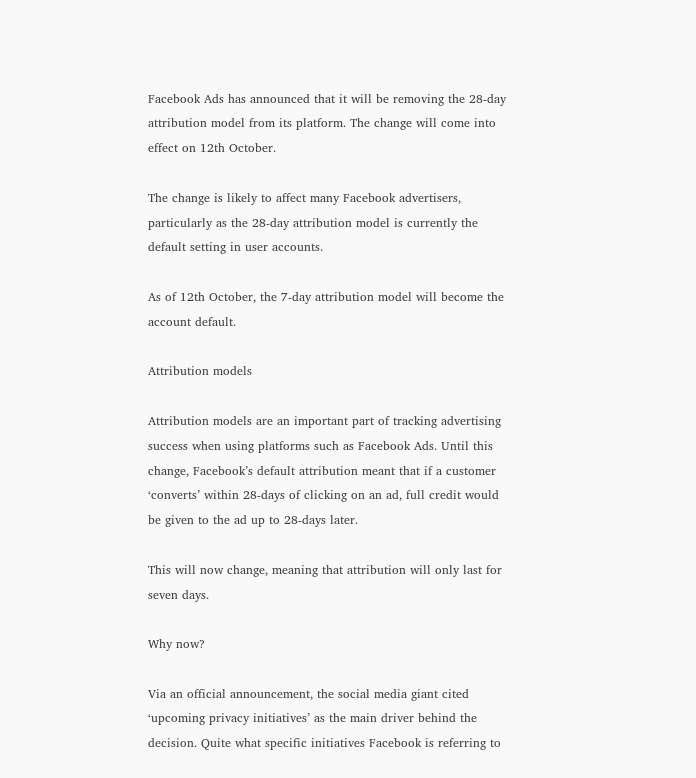Facebook Ads has announced that it will be removing the 28-day attribution model from its platform. The change will come into effect on 12th October.

The change is likely to affect many Facebook advertisers, particularly as the 28-day attribution model is currently the default setting in user accounts.

As of 12th October, the 7-day attribution model will become the account default.

Attribution models

Attribution models are an important part of tracking advertising success when using platforms such as Facebook Ads. Until this change, Facebook’s default attribution meant that if a customer ‘converts’ within 28-days of clicking on an ad, full credit would be given to the ad up to 28-days later.

This will now change, meaning that attribution will only last for seven days.

Why now?

Via an official announcement, the social media giant cited ‘upcoming privacy initiatives’ as the main driver behind the decision. Quite what specific initiatives Facebook is referring to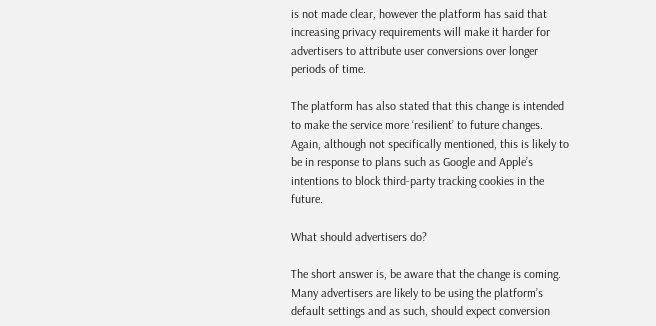is not made clear, however the platform has said that increasing privacy requirements will make it harder for advertisers to attribute user conversions over longer periods of time.

The platform has also stated that this change is intended to make the service more ‘resilient’ to future changes. Again, although not specifically mentioned, this is likely to be in response to plans such as Google and Apple’s intentions to block third-party tracking cookies in the future.

What should advertisers do?

The short answer is, be aware that the change is coming. Many advertisers are likely to be using the platform’s default settings and as such, should expect conversion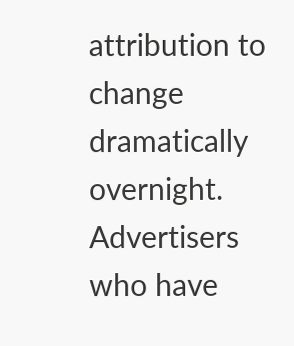attribution to change dramatically overnight. Advertisers who have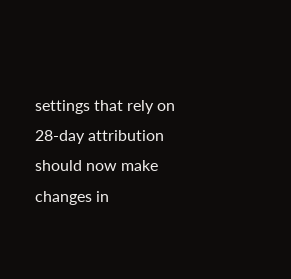settings that rely on 28-day attribution should now make changes in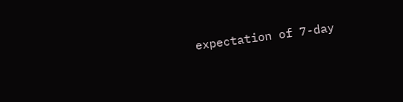expectation of 7-day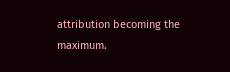attribution becoming the maximum.